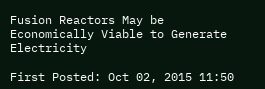Fusion Reactors May be Economically Viable to Generate Electricity

First Posted: Oct 02, 2015 11:50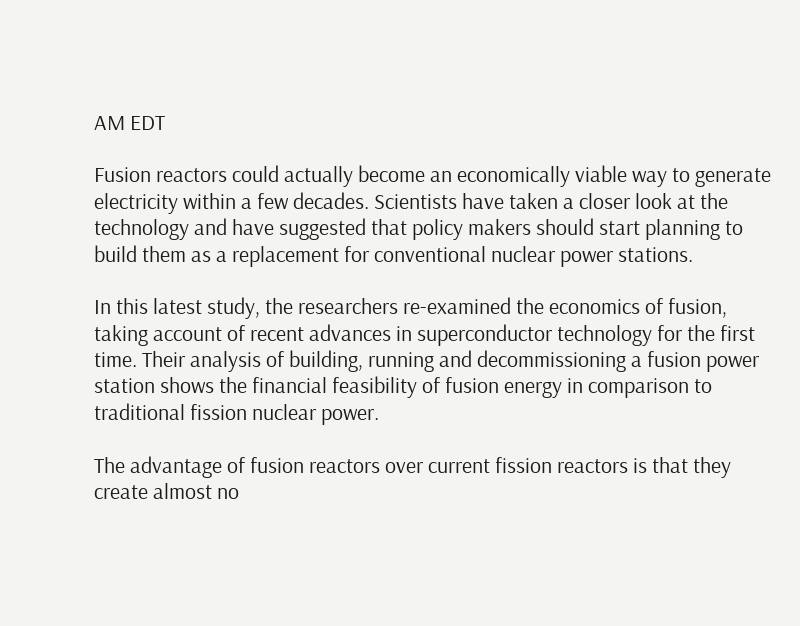AM EDT

Fusion reactors could actually become an economically viable way to generate electricity within a few decades. Scientists have taken a closer look at the technology and have suggested that policy makers should start planning to build them as a replacement for conventional nuclear power stations.

In this latest study, the researchers re-examined the economics of fusion, taking account of recent advances in superconductor technology for the first time. Their analysis of building, running and decommissioning a fusion power station shows the financial feasibility of fusion energy in comparison to traditional fission nuclear power.

The advantage of fusion reactors over current fission reactors is that they create almost no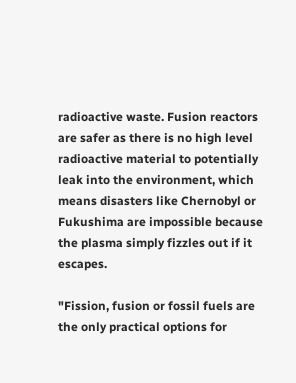radioactive waste. Fusion reactors are safer as there is no high level radioactive material to potentially leak into the environment, which means disasters like Chernobyl or Fukushima are impossible because the plasma simply fizzles out if it escapes.

"Fission, fusion or fossil fuels are the only practical options for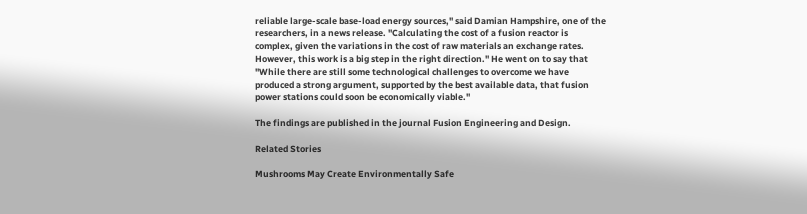reliable large-scale base-load energy sources," said Damian Hampshire, one of the researchers, in a news release. "Calculating the cost of a fusion reactor is complex, given the variations in the cost of raw materials an exchange rates. However, this work is a big step in the right direction." He went on to say that "While there are still some technological challenges to overcome we have produced a strong argument, supported by the best available data, that fusion power stations could soon be economically viable."

The findings are published in the journal Fusion Engineering and Design.

Related Stories

Mushrooms May Create Environmentally Safe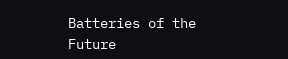Batteries of the Future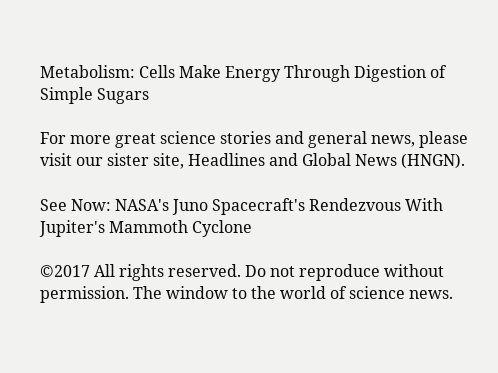Metabolism: Cells Make Energy Through Digestion of Simple Sugars

For more great science stories and general news, please visit our sister site, Headlines and Global News (HNGN).

See Now: NASA's Juno Spacecraft's Rendezvous With Jupiter's Mammoth Cyclone

©2017 All rights reserved. Do not reproduce without permission. The window to the world of science news.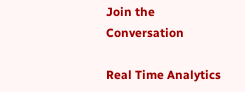Join the Conversation

Real Time Analytics